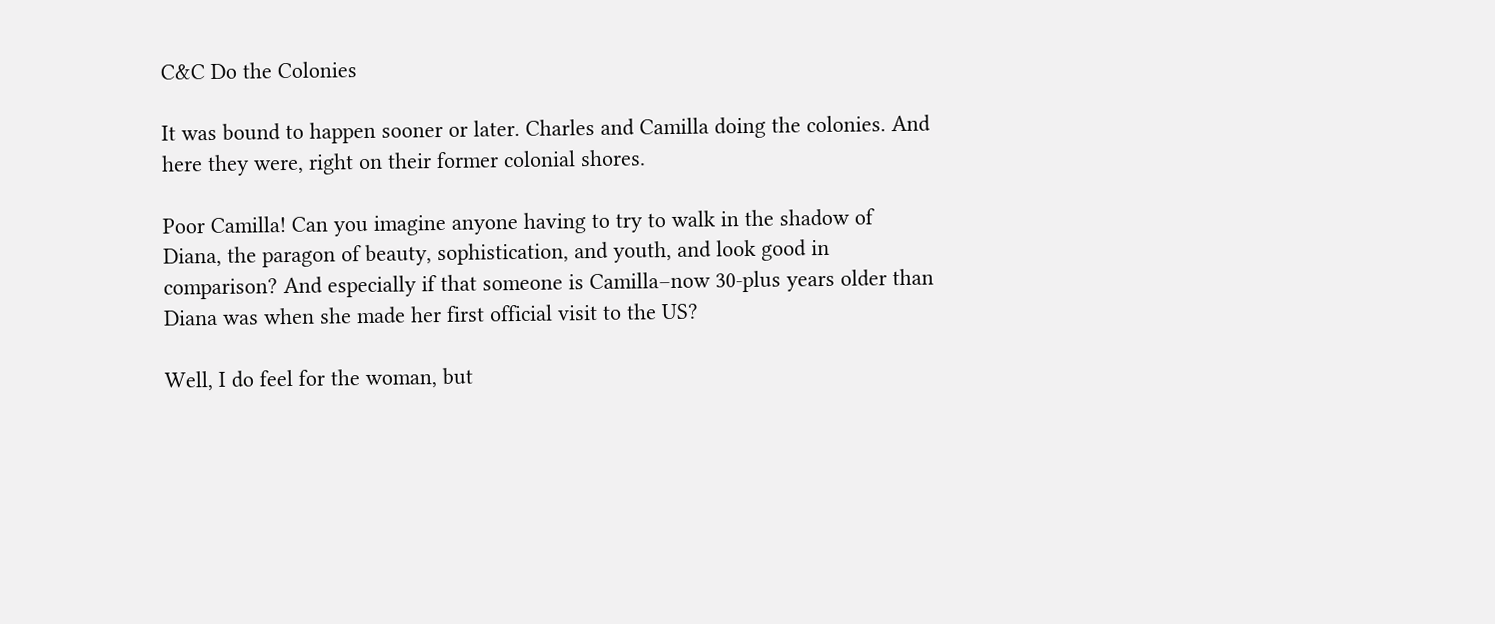C&C Do the Colonies

It was bound to happen sooner or later. Charles and Camilla doing the colonies. And here they were, right on their former colonial shores.

Poor Camilla! Can you imagine anyone having to try to walk in the shadow of Diana, the paragon of beauty, sophistication, and youth, and look good in comparison? And especially if that someone is Camilla–now 30-plus years older than Diana was when she made her first official visit to the US?

Well, I do feel for the woman, but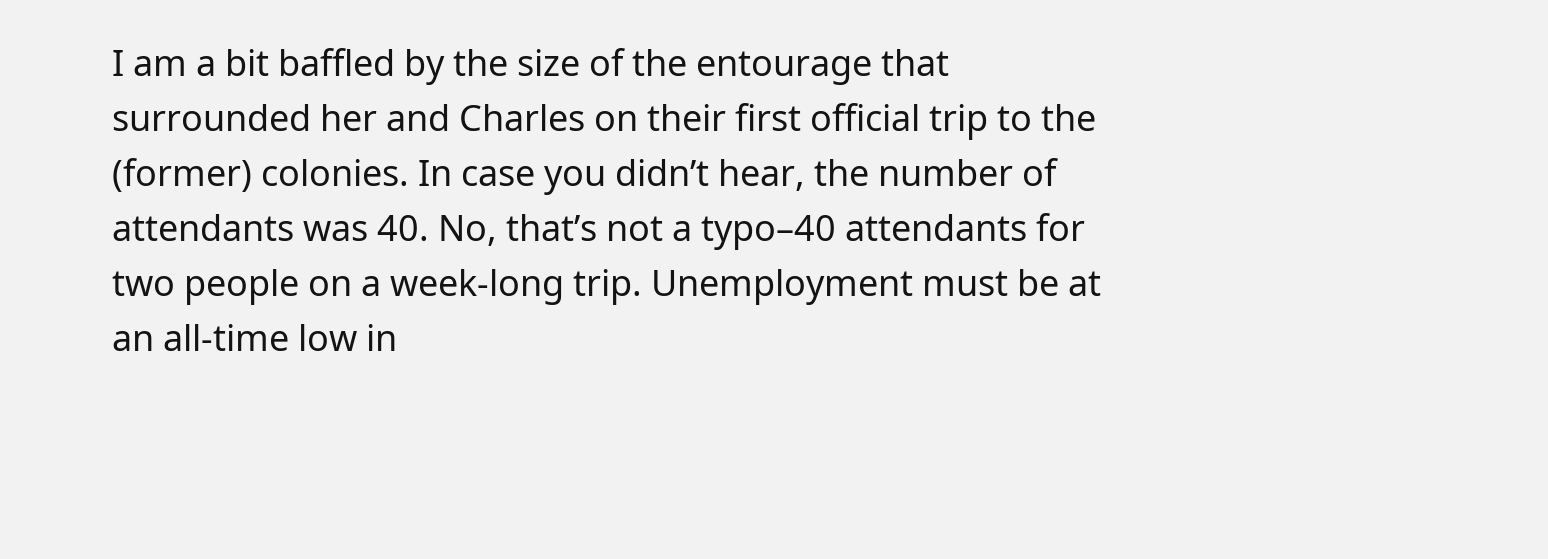I am a bit baffled by the size of the entourage that surrounded her and Charles on their first official trip to the (former) colonies. In case you didn’t hear, the number of attendants was 40. No, that’s not a typo–40 attendants for two people on a week-long trip. Unemployment must be at an all-time low in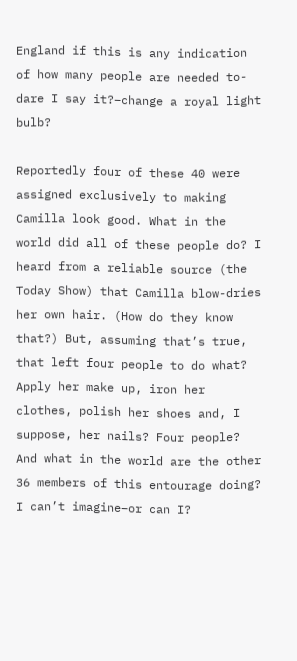England if this is any indication of how many people are needed to-dare I say it?–change a royal light bulb?

Reportedly four of these 40 were assigned exclusively to making Camilla look good. What in the world did all of these people do? I heard from a reliable source (the Today Show) that Camilla blow-dries her own hair. (How do they know that?) But, assuming that’s true, that left four people to do what? Apply her make up, iron her clothes, polish her shoes and, I suppose, her nails? Four people? And what in the world are the other 36 members of this entourage doing? I can’t imagine–or can I?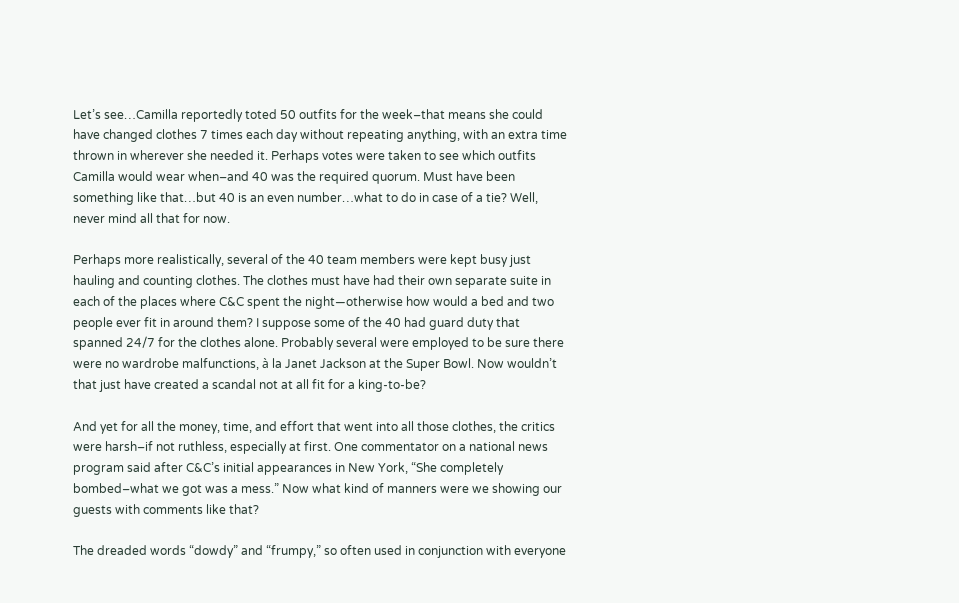Let’s see…Camilla reportedly toted 50 outfits for the week–that means she could have changed clothes 7 times each day without repeating anything, with an extra time thrown in wherever she needed it. Perhaps votes were taken to see which outfits Camilla would wear when–and 40 was the required quorum. Must have been something like that…but 40 is an even number…what to do in case of a tie? Well, never mind all that for now.

Perhaps more realistically, several of the 40 team members were kept busy just hauling and counting clothes. The clothes must have had their own separate suite in each of the places where C&C spent the night—otherwise how would a bed and two people ever fit in around them? I suppose some of the 40 had guard duty that spanned 24/7 for the clothes alone. Probably several were employed to be sure there were no wardrobe malfunctions, à la Janet Jackson at the Super Bowl. Now wouldn’t that just have created a scandal not at all fit for a king-to-be?

And yet for all the money, time, and effort that went into all those clothes, the critics were harsh–if not ruthless, especially at first. One commentator on a national news program said after C&C’s initial appearances in New York, “She completely bombed–what we got was a mess.” Now what kind of manners were we showing our guests with comments like that?

The dreaded words “dowdy” and “frumpy,” so often used in conjunction with everyone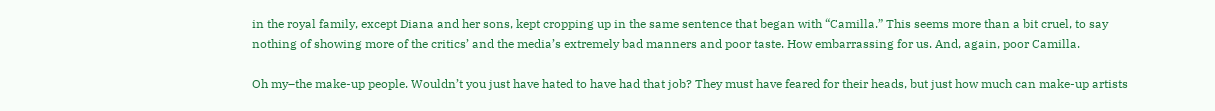in the royal family, except Diana and her sons, kept cropping up in the same sentence that began with “Camilla.” This seems more than a bit cruel, to say nothing of showing more of the critics’ and the media’s extremely bad manners and poor taste. How embarrassing for us. And, again, poor Camilla.

Oh my–the make-up people. Wouldn’t you just have hated to have had that job? They must have feared for their heads, but just how much can make-up artists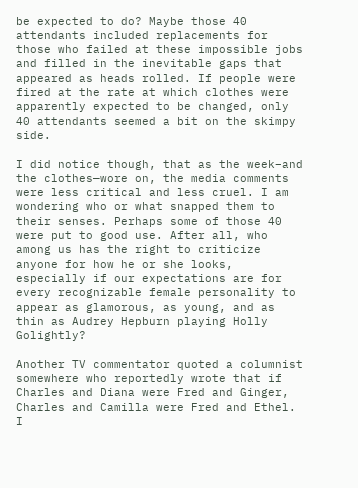be expected to do? Maybe those 40 attendants included replacements for those who failed at these impossible jobs and filled in the inevitable gaps that appeared as heads rolled. If people were fired at the rate at which clothes were apparently expected to be changed, only 40 attendants seemed a bit on the skimpy side.

I did notice though, that as the week–and the clothes—wore on, the media comments were less critical and less cruel. I am wondering who or what snapped them to their senses. Perhaps some of those 40 were put to good use. After all, who among us has the right to criticize anyone for how he or she looks, especially if our expectations are for every recognizable female personality to appear as glamorous, as young, and as thin as Audrey Hepburn playing Holly Golightly?

Another TV commentator quoted a columnist somewhere who reportedly wrote that if Charles and Diana were Fred and Ginger, Charles and Camilla were Fred and Ethel. I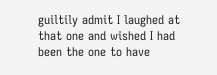guiltily admit I laughed at that one and wished I had been the one to have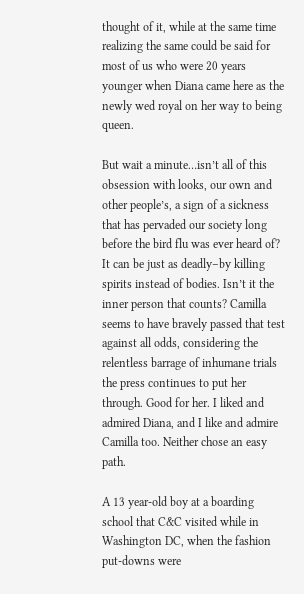thought of it, while at the same time realizing the same could be said for most of us who were 20 years younger when Diana came here as the newly wed royal on her way to being queen.

But wait a minute…isn’t all of this obsession with looks, our own and other people’s, a sign of a sickness that has pervaded our society long before the bird flu was ever heard of? It can be just as deadly–by killing spirits instead of bodies. Isn’t it the inner person that counts? Camilla seems to have bravely passed that test against all odds, considering the relentless barrage of inhumane trials the press continues to put her through. Good for her. I liked and admired Diana, and I like and admire Camilla too. Neither chose an easy path.

A 13 year-old boy at a boarding school that C&C visited while in Washington DC, when the fashion put-downs were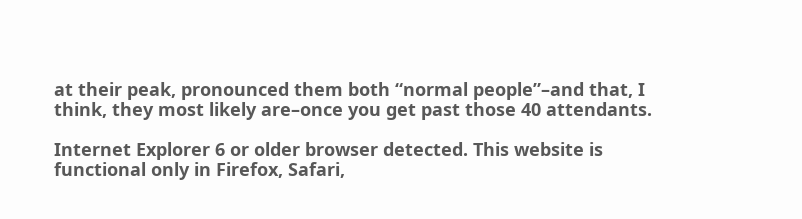at their peak, pronounced them both “normal people”–and that, I think, they most likely are–once you get past those 40 attendants.

Internet Explorer 6 or older browser detected. This website is functional only in Firefox, Safari,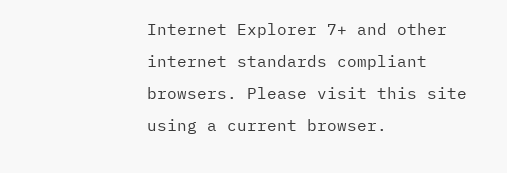Internet Explorer 7+ and other internet standards compliant browsers. Please visit this site using a current browser.